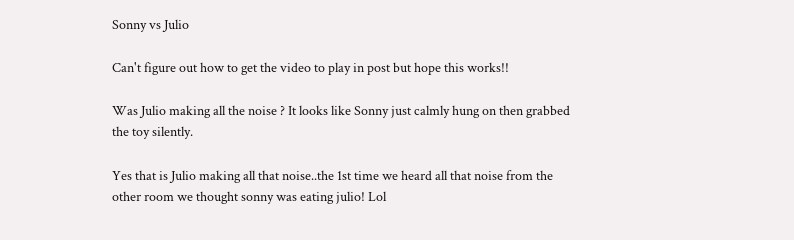Sonny vs Julio

Can't figure out how to get the video to play in post but hope this works!!

Was Julio making all the noise ? It looks like Sonny just calmly hung on then grabbed the toy silently.

Yes that is Julio making all that noise..the 1st time we heard all that noise from the other room we thought sonny was eating julio! Lol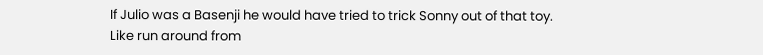If Julio was a Basenji he would have tried to trick Sonny out of that toy. Like run around from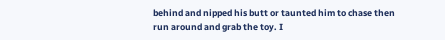behind and nipped his butt or taunted him to chase then run around and grab the toy. I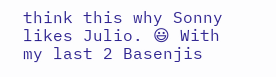think this why Sonny likes Julio. 😃 With my last 2 Basenjis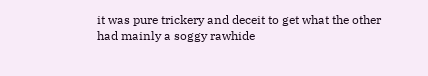it was pure trickery and deceit to get what the other had mainly a soggy rawhide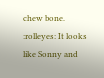chew bone. :rolleyes: It looks like Sonny and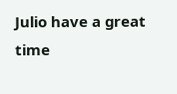Julio have a great time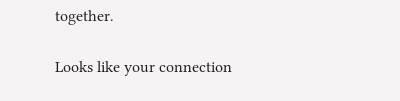together.

Looks like your connection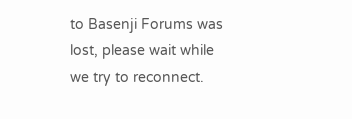to Basenji Forums was lost, please wait while we try to reconnect.